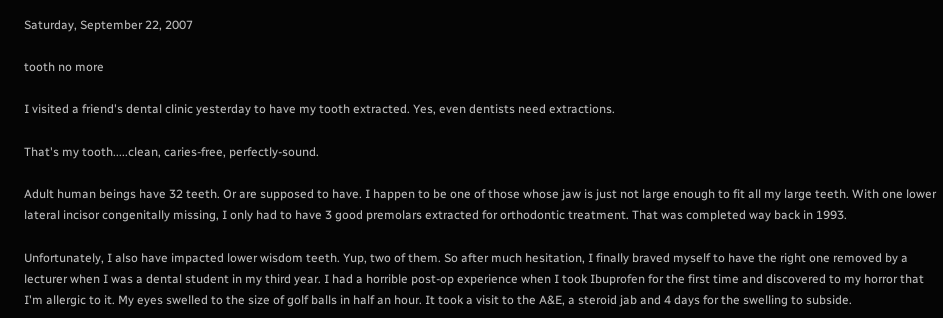Saturday, September 22, 2007

tooth no more

I visited a friend's dental clinic yesterday to have my tooth extracted. Yes, even dentists need extractions.

That's my tooth.....clean, caries-free, perfectly-sound.

Adult human beings have 32 teeth. Or are supposed to have. I happen to be one of those whose jaw is just not large enough to fit all my large teeth. With one lower lateral incisor congenitally missing, I only had to have 3 good premolars extracted for orthodontic treatment. That was completed way back in 1993.

Unfortunately, I also have impacted lower wisdom teeth. Yup, two of them. So after much hesitation, I finally braved myself to have the right one removed by a lecturer when I was a dental student in my third year. I had a horrible post-op experience when I took Ibuprofen for the first time and discovered to my horror that I'm allergic to it. My eyes swelled to the size of golf balls in half an hour. It took a visit to the A&E, a steroid jab and 4 days for the swelling to subside.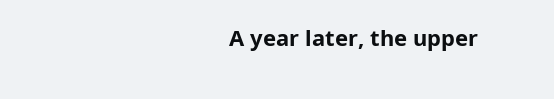A year later, the upper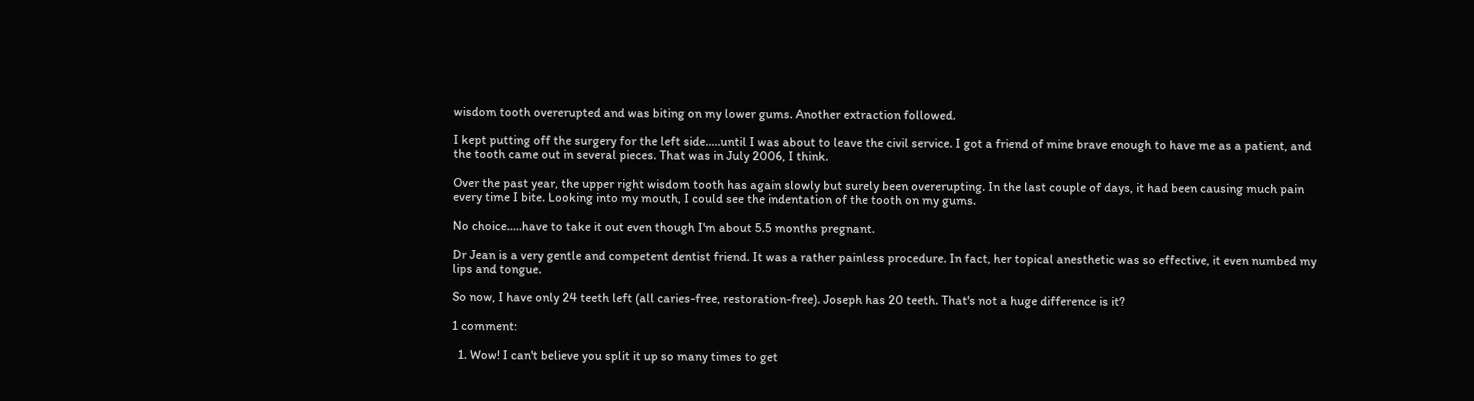wisdom tooth overerupted and was biting on my lower gums. Another extraction followed.

I kept putting off the surgery for the left side.....until I was about to leave the civil service. I got a friend of mine brave enough to have me as a patient, and the tooth came out in several pieces. That was in July 2006, I think.

Over the past year, the upper right wisdom tooth has again slowly but surely been overerupting. In the last couple of days, it had been causing much pain every time I bite. Looking into my mouth, I could see the indentation of the tooth on my gums.

No choice.....have to take it out even though I'm about 5.5 months pregnant.

Dr Jean is a very gentle and competent dentist friend. It was a rather painless procedure. In fact, her topical anesthetic was so effective, it even numbed my lips and tongue.

So now, I have only 24 teeth left (all caries-free, restoration-free). Joseph has 20 teeth. That's not a huge difference is it?

1 comment:

  1. Wow! I can't believe you split it up so many times to get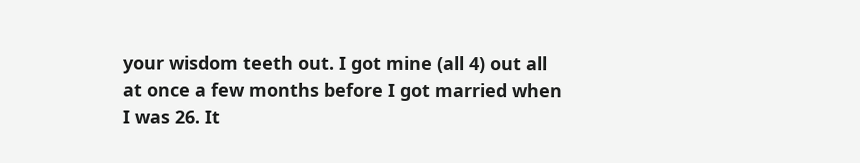your wisdom teeth out. I got mine (all 4) out all at once a few months before I got married when I was 26. It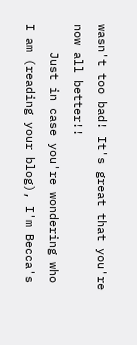wasn't too bad! It's great that you're now all better!!
    Just in case you're wondering who I am (reading your blog), I'm Becca's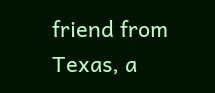friend from Texas, a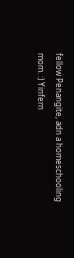fellow Penangite, adn a homeschooling mom. :) Yinfern